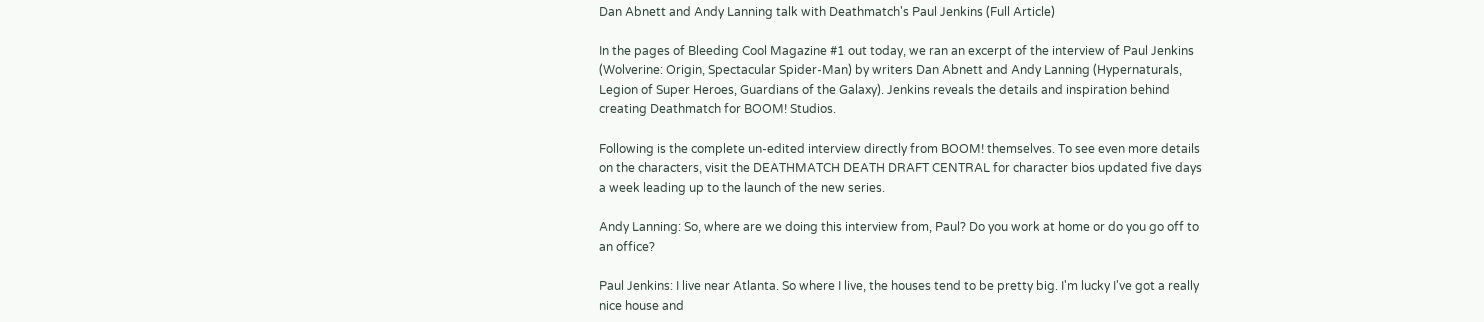Dan Abnett and Andy Lanning talk with Deathmatch's Paul Jenkins (Full Article)

In the pages of Bleeding Cool Magazine #1 out today, we ran an excerpt of the interview of Paul Jenkins (Wolverine: Origin, Spectacular Spider-Man) by writers Dan Abnett and Andy Lanning (Hypernaturals, Legion of Super Heroes, Guardians of the Galaxy). Jenkins reveals the details and inspiration behind creating Deathmatch for BOOM! Studios.

Following is the complete un-edited interview directly from BOOM! themselves. To see even more details on the characters, visit the DEATHMATCH DEATH DRAFT CENTRAL for character bios updated five days a week leading up to the launch of the new series.

Andy Lanning: So, where are we doing this interview from, Paul? Do you work at home or do you go off to an office?

Paul Jenkins: I live near Atlanta. So where I live, the houses tend to be pretty big. I'm lucky I've got a really nice house and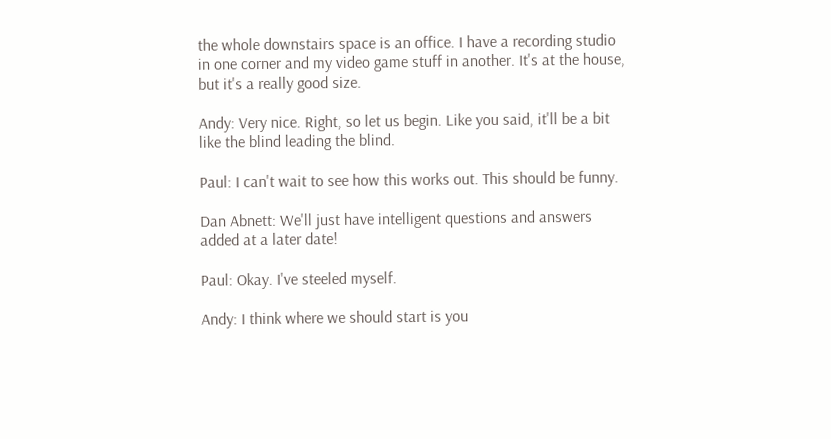the whole downstairs space is an office. I have a recording studio in one corner and my video game stuff in another. It's at the house, but it's a really good size.

Andy: Very nice. Right, so let us begin. Like you said, it'll be a bit like the blind leading the blind.

Paul: I can't wait to see how this works out. This should be funny.

Dan Abnett: We'll just have intelligent questions and answers added at a later date!

Paul: Okay. I've steeled myself.

Andy: I think where we should start is you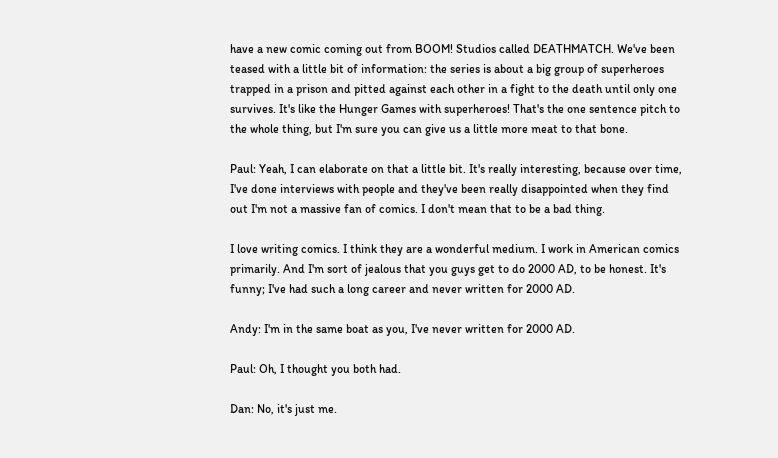have a new comic coming out from BOOM! Studios called DEATHMATCH. We've been teased with a little bit of information: the series is about a big group of superheroes trapped in a prison and pitted against each other in a fight to the death until only one survives. It's like the Hunger Games with superheroes! That's the one sentence pitch to the whole thing, but I'm sure you can give us a little more meat to that bone.

Paul: Yeah, I can elaborate on that a little bit. It's really interesting, because over time, I've done interviews with people and they've been really disappointed when they find out I'm not a massive fan of comics. I don't mean that to be a bad thing.

I love writing comics. I think they are a wonderful medium. I work in American comics primarily. And I'm sort of jealous that you guys get to do 2000 AD, to be honest. It's funny; I've had such a long career and never written for 2000 AD.

Andy: I'm in the same boat as you, I've never written for 2000 AD.

Paul: Oh, I thought you both had.

Dan: No, it's just me.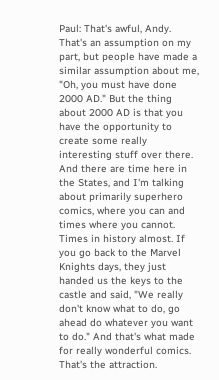Paul: That's awful, Andy. That's an assumption on my part, but people have made a similar assumption about me, "Oh, you must have done 2000 AD." But the thing about 2000 AD is that you have the opportunity to create some really interesting stuff over there. And there are time here in the States, and I'm talking about primarily superhero comics, where you can and times where you cannot. Times in history almost. If you go back to the Marvel Knights days, they just handed us the keys to the castle and said, "We really don't know what to do, go ahead do whatever you want to do." And that's what made for really wonderful comics. That's the attraction.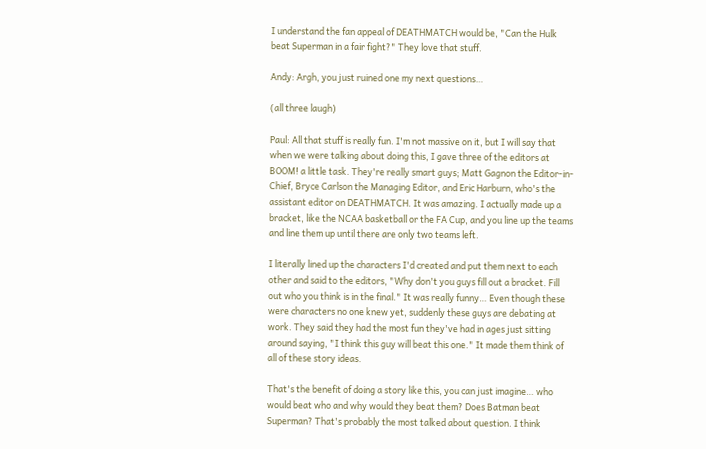I understand the fan appeal of DEATHMATCH would be, "Can the Hulk beat Superman in a fair fight?" They love that stuff.

Andy: Argh, you just ruined one my next questions…

(all three laugh)

Paul: All that stuff is really fun. I'm not massive on it, but I will say that when we were talking about doing this, I gave three of the editors at BOOM! a little task. They're really smart guys; Matt Gagnon the Editor-in-Chief, Bryce Carlson the Managing Editor, and Eric Harburn, who's the assistant editor on DEATHMATCH. It was amazing. I actually made up a bracket, like the NCAA basketball or the FA Cup, and you line up the teams and line them up until there are only two teams left.

I literally lined up the characters I'd created and put them next to each other and said to the editors, "Why don't you guys fill out a bracket. Fill out who you think is in the final." It was really funny… Even though these were characters no one knew yet, suddenly these guys are debating at work. They said they had the most fun they've had in ages just sitting around saying, "I think this guy will beat this one." It made them think of all of these story ideas.

That's the benefit of doing a story like this, you can just imagine… who would beat who and why would they beat them? Does Batman beat Superman? That's probably the most talked about question. I think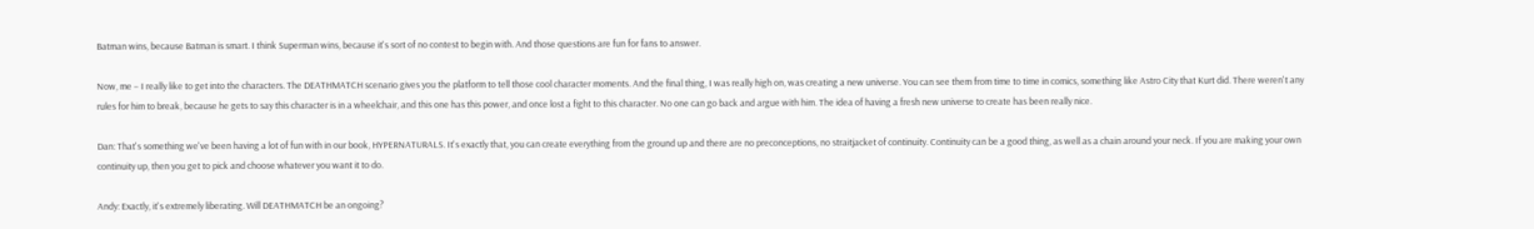Batman wins, because Batman is smart. I think Superman wins, because it's sort of no contest to begin with. And those questions are fun for fans to answer.

Now, me – I really like to get into the characters. The DEATHMATCH scenario gives you the platform to tell those cool character moments. And the final thing, I was really high on, was creating a new universe. You can see them from time to time in comics, something like Astro City that Kurt did. There weren't any rules for him to break, because he gets to say this character is in a wheelchair, and this one has this power, and once lost a fight to this character. No one can go back and argue with him. The idea of having a fresh new universe to create has been really nice.

Dan: That's something we've been having a lot of fun with in our book, HYPERNATURALS. It's exactly that, you can create everything from the ground up and there are no preconceptions, no straitjacket of continuity. Continuity can be a good thing, as well as a chain around your neck. If you are making your own continuity up, then you get to pick and choose whatever you want it to do.

Andy: Exactly, it's extremely liberating. Will DEATHMATCH be an ongoing?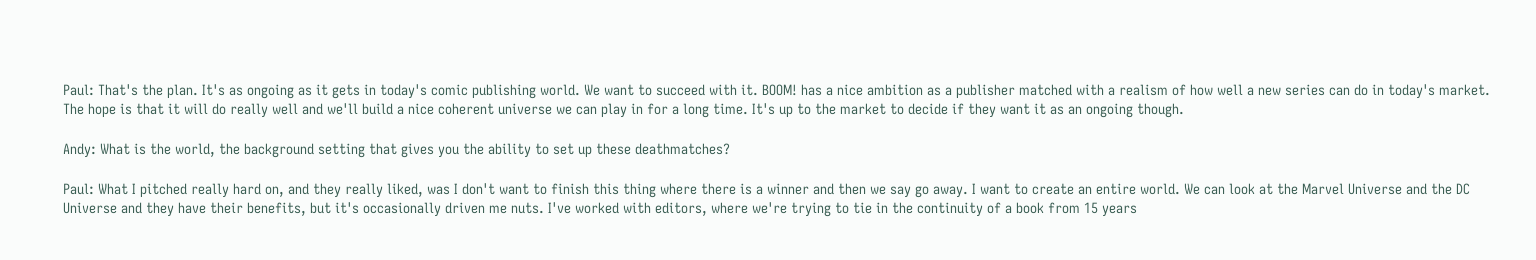Paul: That's the plan. It's as ongoing as it gets in today's comic publishing world. We want to succeed with it. BOOM! has a nice ambition as a publisher matched with a realism of how well a new series can do in today's market. The hope is that it will do really well and we'll build a nice coherent universe we can play in for a long time. It's up to the market to decide if they want it as an ongoing though.

Andy: What is the world, the background setting that gives you the ability to set up these deathmatches?

Paul: What I pitched really hard on, and they really liked, was I don't want to finish this thing where there is a winner and then we say go away. I want to create an entire world. We can look at the Marvel Universe and the DC Universe and they have their benefits, but it's occasionally driven me nuts. I've worked with editors, where we're trying to tie in the continuity of a book from 15 years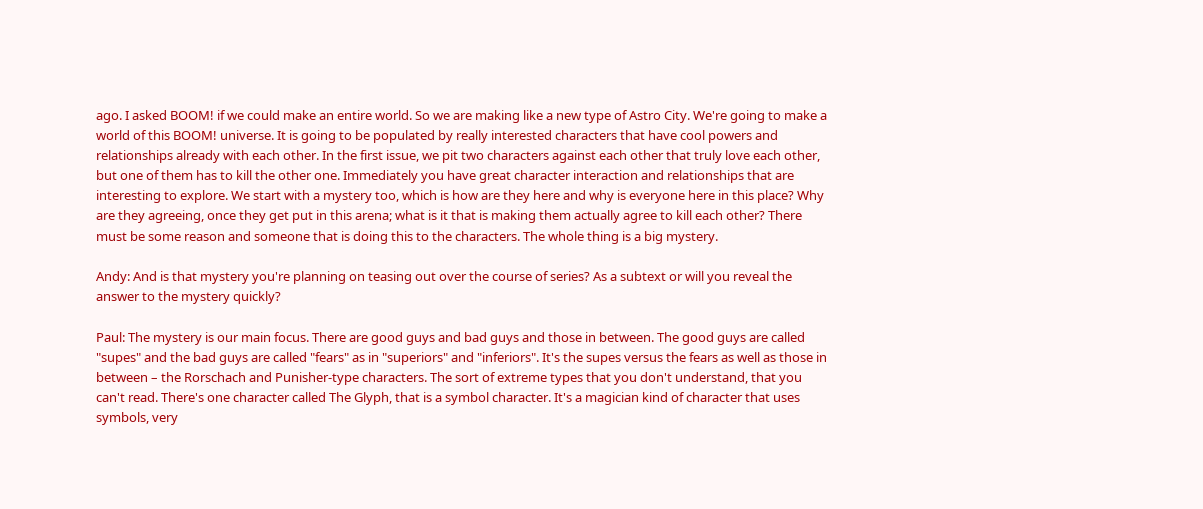ago. I asked BOOM! if we could make an entire world. So we are making like a new type of Astro City. We're going to make a world of this BOOM! universe. It is going to be populated by really interested characters that have cool powers and relationships already with each other. In the first issue, we pit two characters against each other that truly love each other, but one of them has to kill the other one. Immediately you have great character interaction and relationships that are interesting to explore. We start with a mystery too, which is how are they here and why is everyone here in this place? Why are they agreeing, once they get put in this arena; what is it that is making them actually agree to kill each other? There must be some reason and someone that is doing this to the characters. The whole thing is a big mystery.

Andy: And is that mystery you're planning on teasing out over the course of series? As a subtext or will you reveal the answer to the mystery quickly?

Paul: The mystery is our main focus. There are good guys and bad guys and those in between. The good guys are called "supes" and the bad guys are called "fears" as in "superiors" and "inferiors". It's the supes versus the fears as well as those in between – the Rorschach and Punisher-type characters. The sort of extreme types that you don't understand, that you can't read. There's one character called The Glyph, that is a symbol character. It's a magician kind of character that uses symbols, very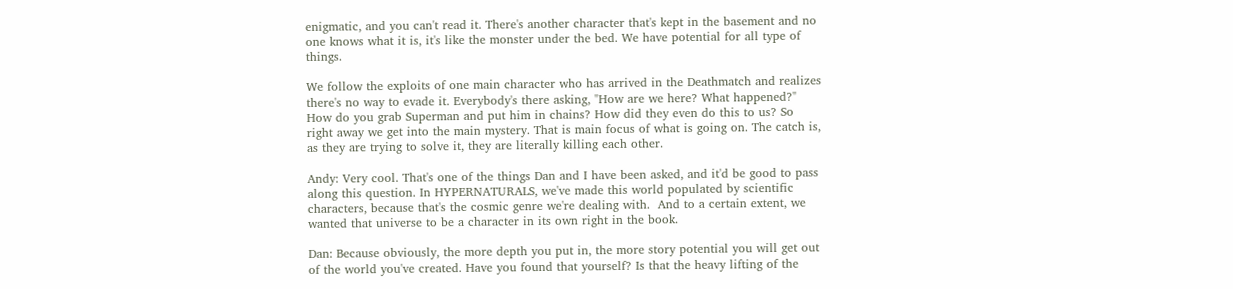enigmatic, and you can't read it. There's another character that's kept in the basement and no one knows what it is, it's like the monster under the bed. We have potential for all type of things.

We follow the exploits of one main character who has arrived in the Deathmatch and realizes there's no way to evade it. Everybody's there asking, "How are we here? What happened?" How do you grab Superman and put him in chains? How did they even do this to us? So right away we get into the main mystery. That is main focus of what is going on. The catch is, as they are trying to solve it, they are literally killing each other.

Andy: Very cool. That's one of the things Dan and I have been asked, and it'd be good to pass along this question. In HYPERNATURALS, we've made this world populated by scientific characters, because that's the cosmic genre we're dealing with.  And to a certain extent, we wanted that universe to be a character in its own right in the book.

Dan: Because obviously, the more depth you put in, the more story potential you will get out of the world you've created. Have you found that yourself? Is that the heavy lifting of the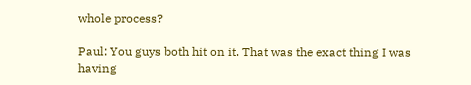whole process?

Paul: You guys both hit on it. That was the exact thing I was having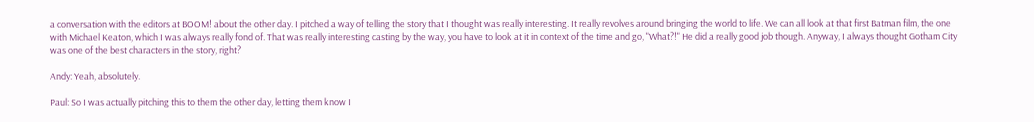a conversation with the editors at BOOM! about the other day. I pitched a way of telling the story that I thought was really interesting. It really revolves around bringing the world to life. We can all look at that first Batman film, the one with Michael Keaton, which I was always really fond of. That was really interesting casting by the way, you have to look at it in context of the time and go, "What?!" He did a really good job though. Anyway, I always thought Gotham City was one of the best characters in the story, right?

Andy: Yeah, absolutely.

Paul: So I was actually pitching this to them the other day, letting them know I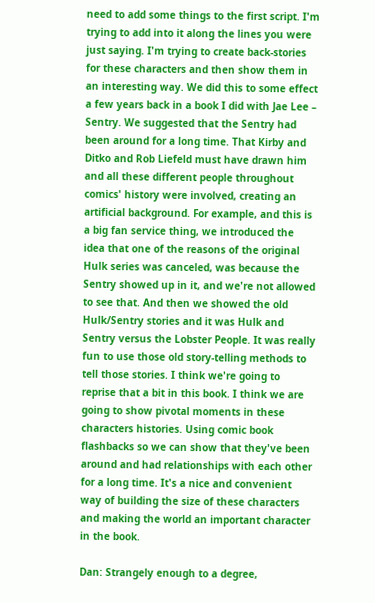need to add some things to the first script. I'm trying to add into it along the lines you were just saying. I'm trying to create back-stories for these characters and then show them in an interesting way. We did this to some effect a few years back in a book I did with Jae Lee – Sentry. We suggested that the Sentry had been around for a long time. That Kirby and Ditko and Rob Liefeld must have drawn him and all these different people throughout comics' history were involved, creating an artificial background. For example, and this is a big fan service thing, we introduced the idea that one of the reasons of the original Hulk series was canceled, was because the Sentry showed up in it, and we're not allowed to see that. And then we showed the old Hulk/Sentry stories and it was Hulk and Sentry versus the Lobster People. It was really fun to use those old story-telling methods to tell those stories. I think we're going to reprise that a bit in this book. I think we are going to show pivotal moments in these characters histories. Using comic book flashbacks so we can show that they've been around and had relationships with each other for a long time. It's a nice and convenient way of building the size of these characters and making the world an important character in the book.

Dan: Strangely enough to a degree,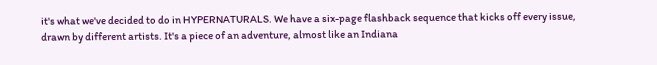it's what we've decided to do in HYPERNATURALS. We have a six-page flashback sequence that kicks off every issue, drawn by different artists. It's a piece of an adventure, almost like an Indiana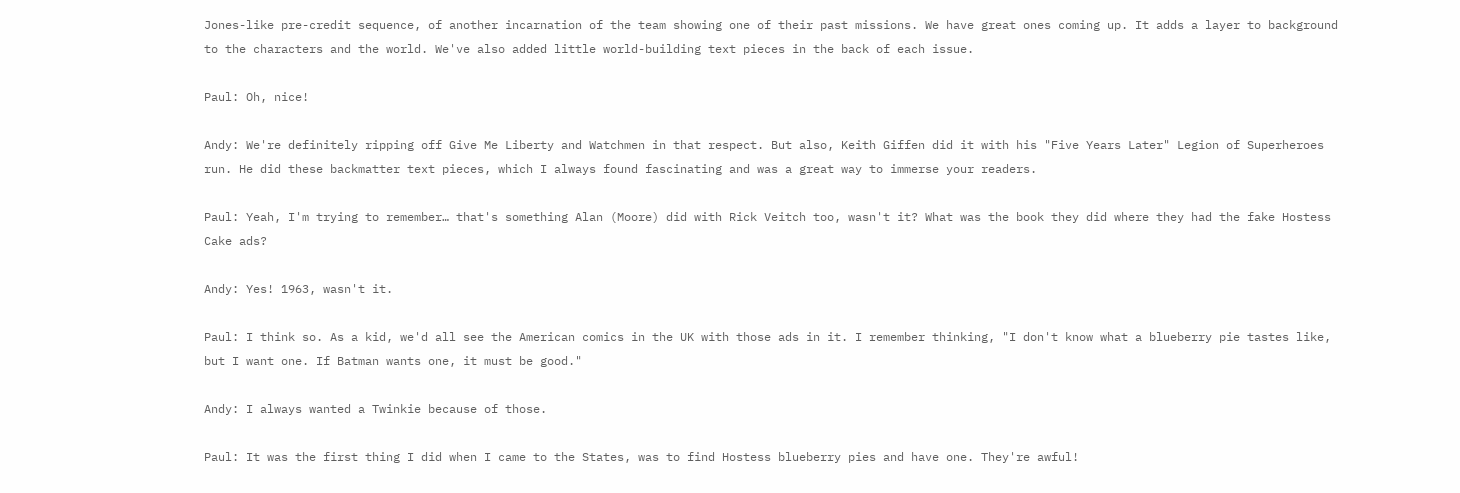Jones-like pre-credit sequence, of another incarnation of the team showing one of their past missions. We have great ones coming up. It adds a layer to background to the characters and the world. We've also added little world-building text pieces in the back of each issue.

Paul: Oh, nice!

Andy: We're definitely ripping off Give Me Liberty and Watchmen in that respect. But also, Keith Giffen did it with his "Five Years Later" Legion of Superheroes run. He did these backmatter text pieces, which I always found fascinating and was a great way to immerse your readers.

Paul: Yeah, I'm trying to remember… that's something Alan (Moore) did with Rick Veitch too, wasn't it? What was the book they did where they had the fake Hostess Cake ads?

Andy: Yes! 1963, wasn't it.

Paul: I think so. As a kid, we'd all see the American comics in the UK with those ads in it. I remember thinking, "I don't know what a blueberry pie tastes like, but I want one. If Batman wants one, it must be good."

Andy: I always wanted a Twinkie because of those.

Paul: It was the first thing I did when I came to the States, was to find Hostess blueberry pies and have one. They're awful!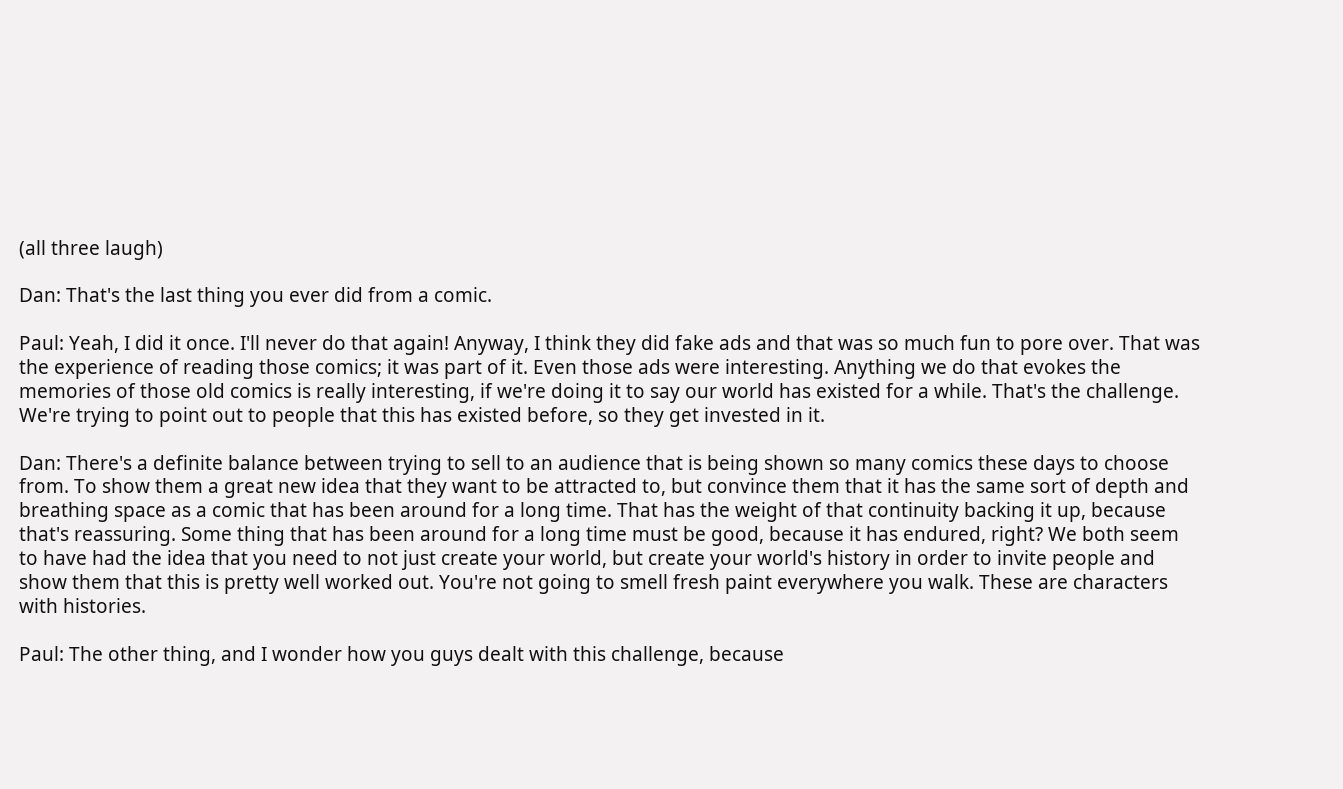(all three laugh)

Dan: That's the last thing you ever did from a comic.

Paul: Yeah, I did it once. I'll never do that again! Anyway, I think they did fake ads and that was so much fun to pore over. That was the experience of reading those comics; it was part of it. Even those ads were interesting. Anything we do that evokes the memories of those old comics is really interesting, if we're doing it to say our world has existed for a while. That's the challenge. We're trying to point out to people that this has existed before, so they get invested in it.

Dan: There's a definite balance between trying to sell to an audience that is being shown so many comics these days to choose from. To show them a great new idea that they want to be attracted to, but convince them that it has the same sort of depth and breathing space as a comic that has been around for a long time. That has the weight of that continuity backing it up, because that's reassuring. Some thing that has been around for a long time must be good, because it has endured, right? We both seem to have had the idea that you need to not just create your world, but create your world's history in order to invite people and show them that this is pretty well worked out. You're not going to smell fresh paint everywhere you walk. These are characters with histories.

Paul: The other thing, and I wonder how you guys dealt with this challenge, because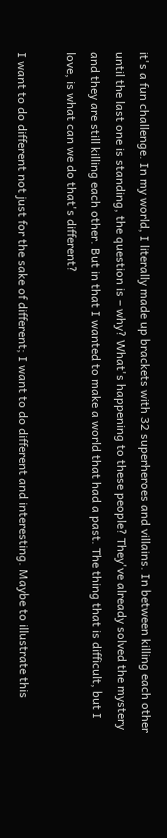it's a fun challenge. In my world, I literally made up brackets with 32 superheroes and villains. In between killing each other until the last one is standing, the question is – why? What's happening to these people? They've already solved the mystery and they are still killing each other. But in that I wanted to make a world that had a past. The thing that is difficult, but I love, is what can we do that's different?

I want to do different not just for the sake of different; I want to do different and interesting. Maybe to illustrate this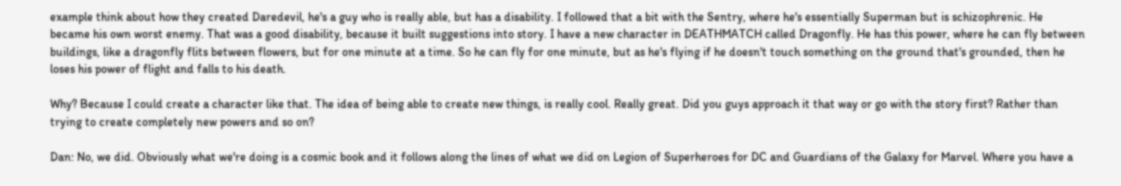example think about how they created Daredevil, he's a guy who is really able, but has a disability. I followed that a bit with the Sentry, where he's essentially Superman but is schizophrenic. He became his own worst enemy. That was a good disability, because it built suggestions into story. I have a new character in DEATHMATCH called Dragonfly. He has this power, where he can fly between buildings, like a dragonfly flits between flowers, but for one minute at a time. So he can fly for one minute, but as he's flying if he doesn't touch something on the ground that's grounded, then he loses his power of flight and falls to his death.

Why? Because I could create a character like that. The idea of being able to create new things, is really cool. Really great. Did you guys approach it that way or go with the story first? Rather than trying to create completely new powers and so on?

Dan: No, we did. Obviously what we're doing is a cosmic book and it follows along the lines of what we did on Legion of Superheroes for DC and Guardians of the Galaxy for Marvel. Where you have a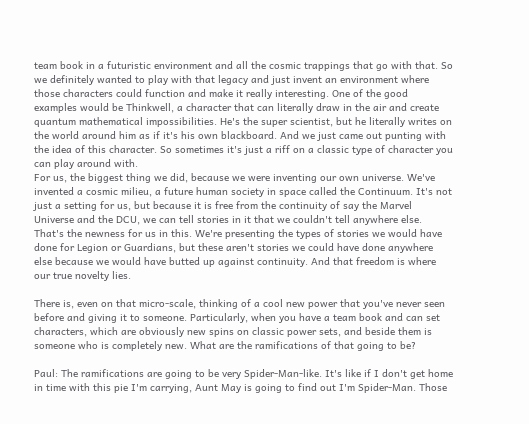team book in a futuristic environment and all the cosmic trappings that go with that. So we definitely wanted to play with that legacy and just invent an environment where those characters could function and make it really interesting. One of the good examples would be Thinkwell, a character that can literally draw in the air and create quantum mathematical impossibilities. He's the super scientist, but he literally writes on the world around him as if it's his own blackboard. And we just came out punting with the idea of this character. So sometimes it's just a riff on a classic type of character you can play around with.
For us, the biggest thing we did, because we were inventing our own universe. We've invented a cosmic milieu, a future human society in space called the Continuum. It's not just a setting for us, but because it is free from the continuity of say the Marvel Universe and the DCU, we can tell stories in it that we couldn't tell anywhere else. That's the newness for us in this. We're presenting the types of stories we would have done for Legion or Guardians, but these aren't stories we could have done anywhere else because we would have butted up against continuity. And that freedom is where our true novelty lies.

There is, even on that micro-scale, thinking of a cool new power that you've never seen before and giving it to someone. Particularly, when you have a team book and can set characters, which are obviously new spins on classic power sets, and beside them is someone who is completely new. What are the ramifications of that going to be?

Paul: The ramifications are going to be very Spider-Man-like. It's like if I don't get home in time with this pie I'm carrying, Aunt May is going to find out I'm Spider-Man. Those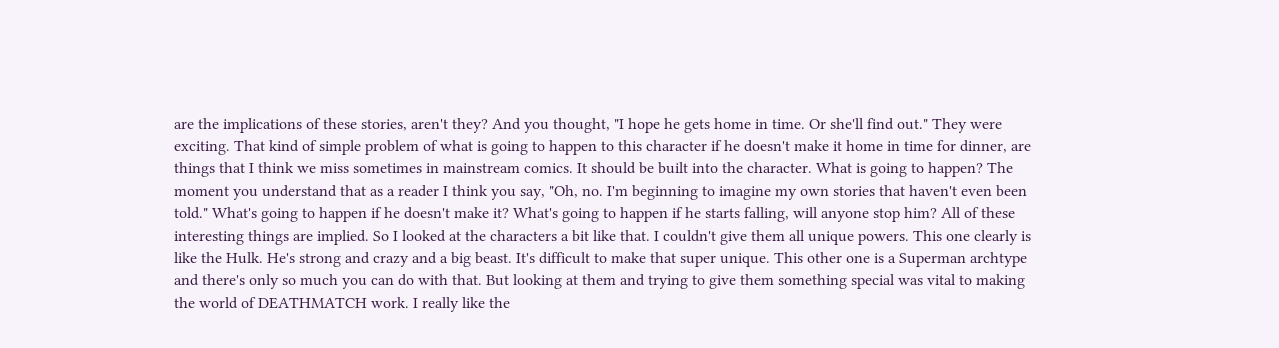are the implications of these stories, aren't they? And you thought, "I hope he gets home in time. Or she'll find out." They were exciting. That kind of simple problem of what is going to happen to this character if he doesn't make it home in time for dinner, are things that I think we miss sometimes in mainstream comics. It should be built into the character. What is going to happen? The moment you understand that as a reader I think you say, "Oh, no. I'm beginning to imagine my own stories that haven't even been told." What's going to happen if he doesn't make it? What's going to happen if he starts falling, will anyone stop him? All of these interesting things are implied. So I looked at the characters a bit like that. I couldn't give them all unique powers. This one clearly is like the Hulk. He's strong and crazy and a big beast. It's difficult to make that super unique. This other one is a Superman archtype and there's only so much you can do with that. But looking at them and trying to give them something special was vital to making the world of DEATHMATCH work. I really like the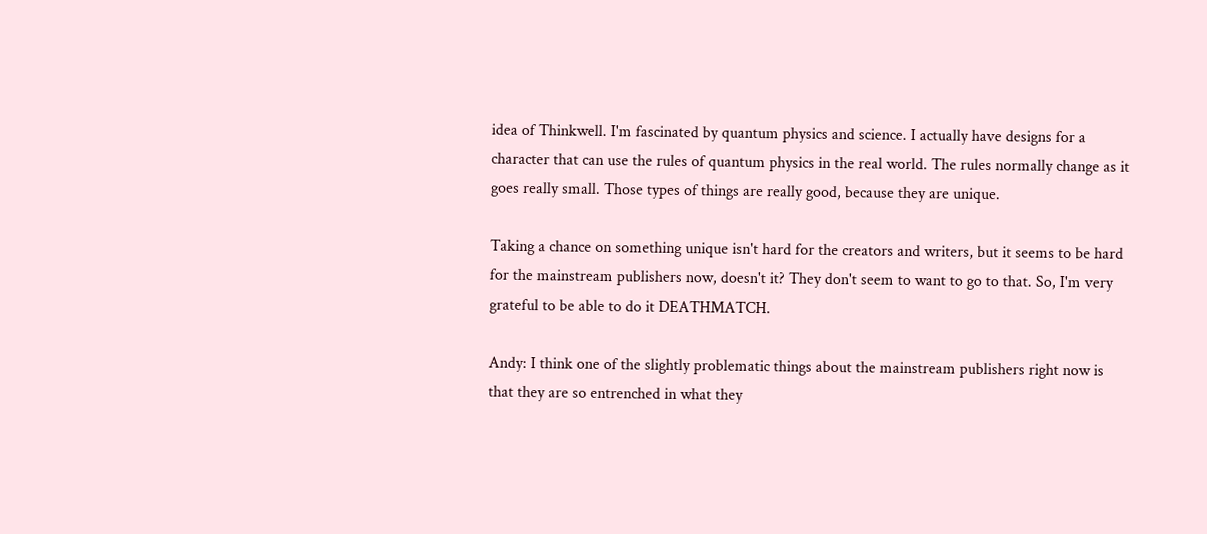idea of Thinkwell. I'm fascinated by quantum physics and science. I actually have designs for a character that can use the rules of quantum physics in the real world. The rules normally change as it goes really small. Those types of things are really good, because they are unique.

Taking a chance on something unique isn't hard for the creators and writers, but it seems to be hard for the mainstream publishers now, doesn't it? They don't seem to want to go to that. So, I'm very grateful to be able to do it DEATHMATCH.

Andy: I think one of the slightly problematic things about the mainstream publishers right now is that they are so entrenched in what they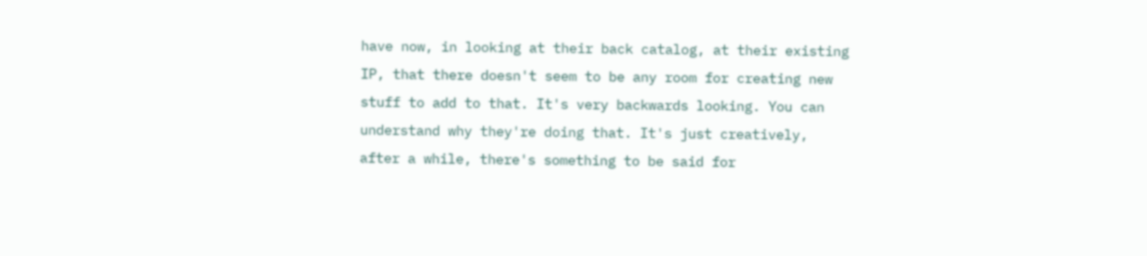have now, in looking at their back catalog, at their existing IP, that there doesn't seem to be any room for creating new stuff to add to that. It's very backwards looking. You can understand why they're doing that. It's just creatively, after a while, there's something to be said for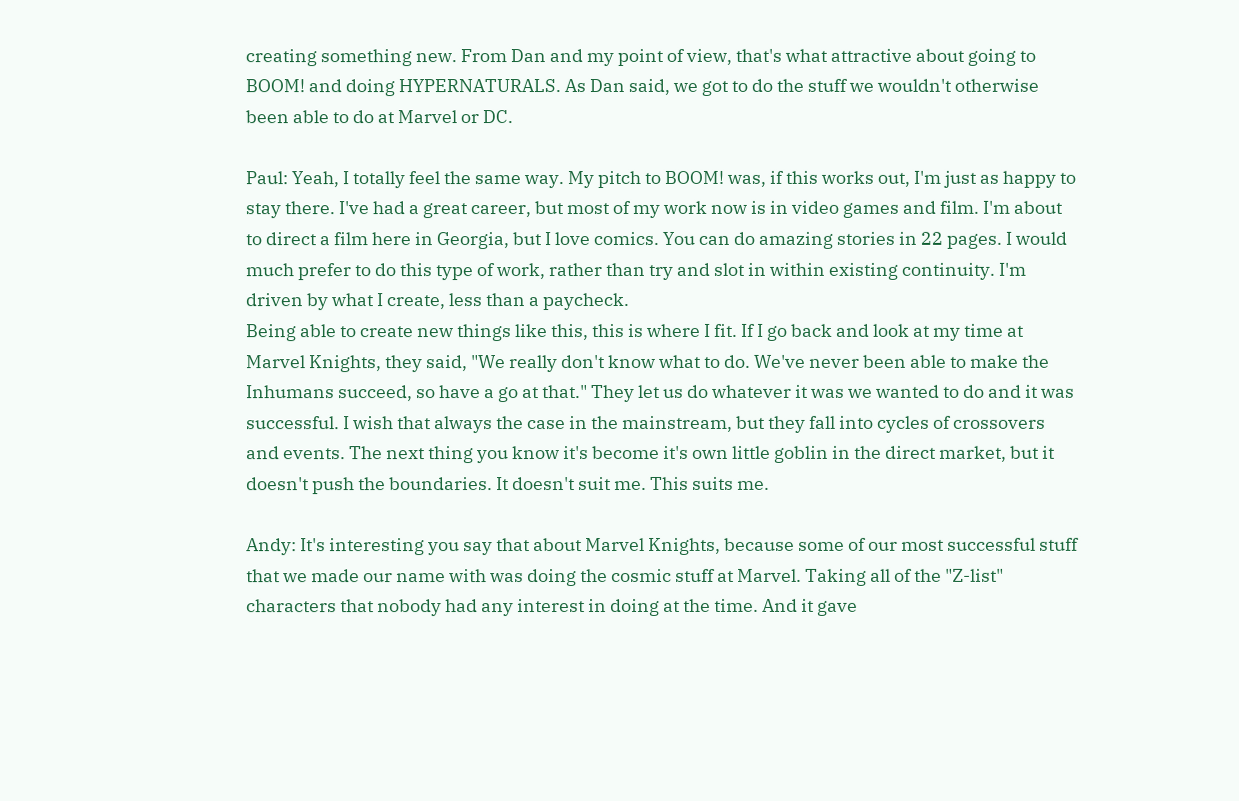creating something new. From Dan and my point of view, that's what attractive about going to BOOM! and doing HYPERNATURALS. As Dan said, we got to do the stuff we wouldn't otherwise been able to do at Marvel or DC.

Paul: Yeah, I totally feel the same way. My pitch to BOOM! was, if this works out, I'm just as happy to stay there. I've had a great career, but most of my work now is in video games and film. I'm about to direct a film here in Georgia, but I love comics. You can do amazing stories in 22 pages. I would much prefer to do this type of work, rather than try and slot in within existing continuity. I'm driven by what I create, less than a paycheck.
Being able to create new things like this, this is where I fit. If I go back and look at my time at Marvel Knights, they said, "We really don't know what to do. We've never been able to make the Inhumans succeed, so have a go at that." They let us do whatever it was we wanted to do and it was successful. I wish that always the case in the mainstream, but they fall into cycles of crossovers and events. The next thing you know it's become it's own little goblin in the direct market, but it doesn't push the boundaries. It doesn't suit me. This suits me.

Andy: It's interesting you say that about Marvel Knights, because some of our most successful stuff that we made our name with was doing the cosmic stuff at Marvel. Taking all of the "Z-list" characters that nobody had any interest in doing at the time. And it gave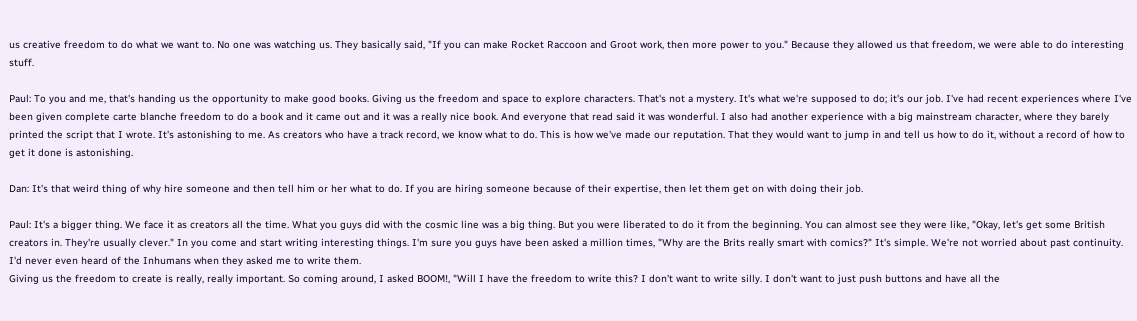us creative freedom to do what we want to. No one was watching us. They basically said, "If you can make Rocket Raccoon and Groot work, then more power to you." Because they allowed us that freedom, we were able to do interesting stuff.

Paul: To you and me, that's handing us the opportunity to make good books. Giving us the freedom and space to explore characters. That's not a mystery. It's what we're supposed to do; it's our job. I've had recent experiences where I've been given complete carte blanche freedom to do a book and it came out and it was a really nice book. And everyone that read said it was wonderful. I also had another experience with a big mainstream character, where they barely printed the script that I wrote. It's astonishing to me. As creators who have a track record, we know what to do. This is how we've made our reputation. That they would want to jump in and tell us how to do it, without a record of how to get it done is astonishing.

Dan: It's that weird thing of why hire someone and then tell him or her what to do. If you are hiring someone because of their expertise, then let them get on with doing their job.

Paul: It's a bigger thing. We face it as creators all the time. What you guys did with the cosmic line was a big thing. But you were liberated to do it from the beginning. You can almost see they were like, "Okay, let's get some British creators in. They're usually clever." In you come and start writing interesting things. I'm sure you guys have been asked a million times, "Why are the Brits really smart with comics?" It's simple. We're not worried about past continuity. I'd never even heard of the Inhumans when they asked me to write them.
Giving us the freedom to create is really, really important. So coming around, I asked BOOM!, "Will I have the freedom to write this? I don't want to write silly. I don't want to just push buttons and have all the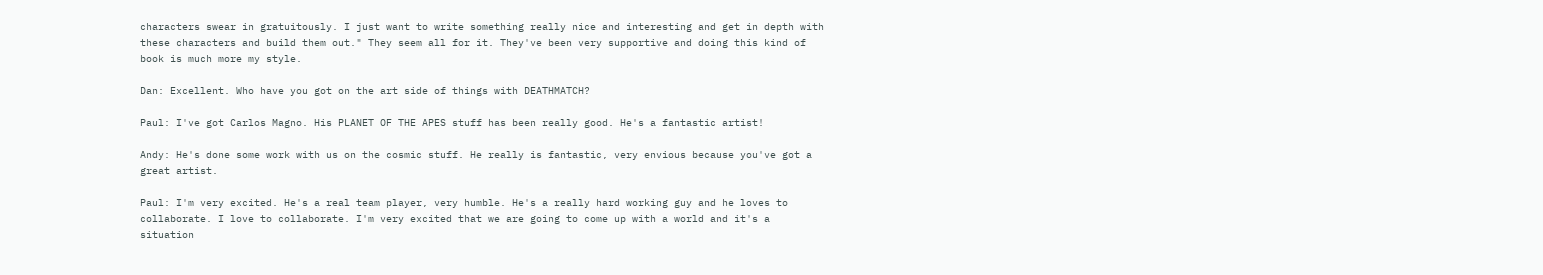characters swear in gratuitously. I just want to write something really nice and interesting and get in depth with these characters and build them out." They seem all for it. They've been very supportive and doing this kind of book is much more my style.

Dan: Excellent. Who have you got on the art side of things with DEATHMATCH?

Paul: I've got Carlos Magno. His PLANET OF THE APES stuff has been really good. He's a fantastic artist!

Andy: He's done some work with us on the cosmic stuff. He really is fantastic, very envious because you've got a great artist.

Paul: I'm very excited. He's a real team player, very humble. He's a really hard working guy and he loves to collaborate. I love to collaborate. I'm very excited that we are going to come up with a world and it's a situation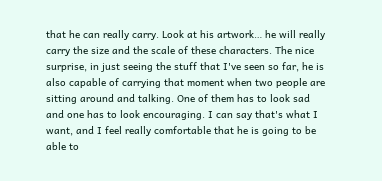that he can really carry. Look at his artwork… he will really carry the size and the scale of these characters. The nice surprise, in just seeing the stuff that I've seen so far, he is also capable of carrying that moment when two people are sitting around and talking. One of them has to look sad and one has to look encouraging. I can say that's what I want, and I feel really comfortable that he is going to be able to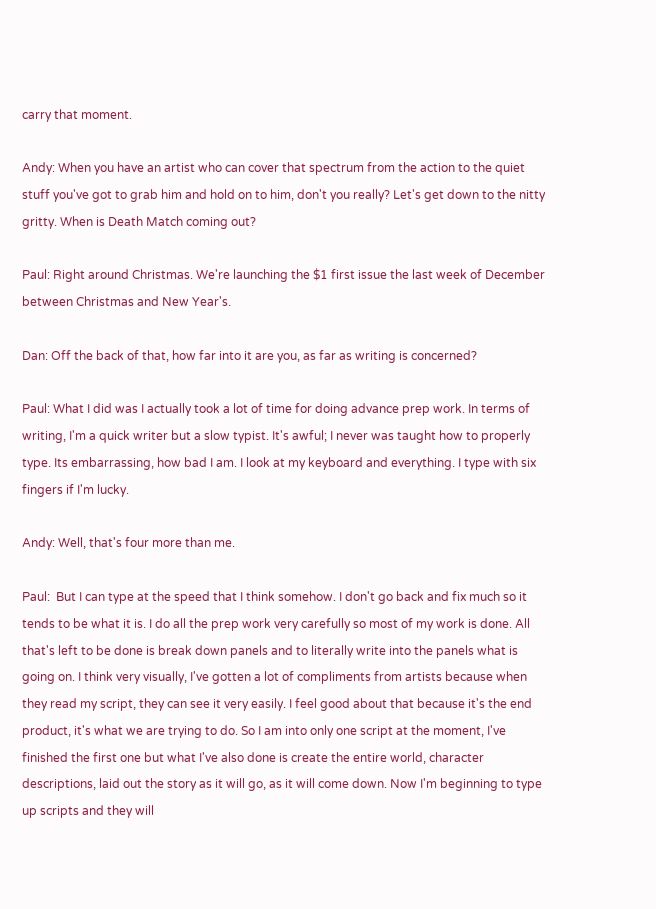carry that moment.

Andy: When you have an artist who can cover that spectrum from the action to the quiet stuff you've got to grab him and hold on to him, don't you really? Let's get down to the nitty gritty. When is Death Match coming out?

Paul: Right around Christmas. We're launching the $1 first issue the last week of December between Christmas and New Year's.

Dan: Off the back of that, how far into it are you, as far as writing is concerned?

Paul: What I did was I actually took a lot of time for doing advance prep work. In terms of writing, I'm a quick writer but a slow typist. It's awful; I never was taught how to properly type. Its embarrassing, how bad I am. I look at my keyboard and everything. I type with six fingers if I'm lucky.

Andy: Well, that's four more than me.

Paul:  But I can type at the speed that I think somehow. I don't go back and fix much so it tends to be what it is. I do all the prep work very carefully so most of my work is done. All that's left to be done is break down panels and to literally write into the panels what is going on. I think very visually, I've gotten a lot of compliments from artists because when they read my script, they can see it very easily. I feel good about that because it's the end product, it's what we are trying to do. So I am into only one script at the moment, I've finished the first one but what I've also done is create the entire world, character descriptions, laid out the story as it will go, as it will come down. Now I'm beginning to type up scripts and they will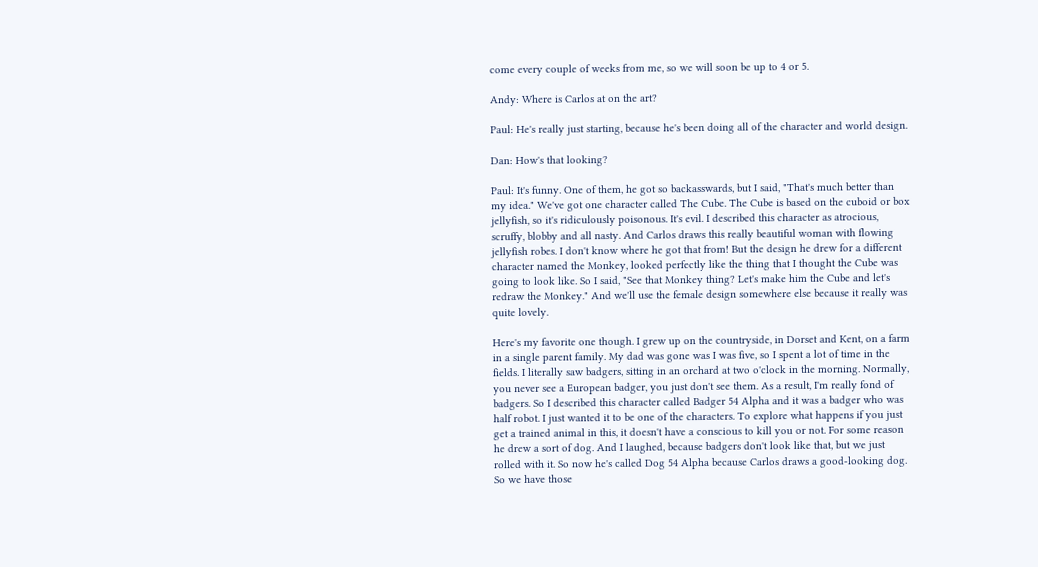come every couple of weeks from me, so we will soon be up to 4 or 5.

Andy: Where is Carlos at on the art?

Paul: He's really just starting, because he's been doing all of the character and world design.

Dan: How's that looking?

Paul: It's funny. One of them, he got so backasswards, but I said, "That's much better than my idea." We've got one character called The Cube. The Cube is based on the cuboid or box jellyfish, so it's ridiculously poisonous. It's evil. I described this character as atrocious, scruffy, blobby and all nasty. And Carlos draws this really beautiful woman with flowing jellyfish robes. I don't know where he got that from! But the design he drew for a different character named the Monkey, looked perfectly like the thing that I thought the Cube was going to look like. So I said, "See that Monkey thing? Let's make him the Cube and let's redraw the Monkey." And we'll use the female design somewhere else because it really was quite lovely.

Here's my favorite one though. I grew up on the countryside, in Dorset and Kent, on a farm in a single parent family. My dad was gone was I was five, so I spent a lot of time in the fields. I literally saw badgers, sitting in an orchard at two o'clock in the morning. Normally, you never see a European badger, you just don't see them. As a result, I'm really fond of badgers. So I described this character called Badger 54 Alpha and it was a badger who was half robot. I just wanted it to be one of the characters. To explore what happens if you just get a trained animal in this, it doesn't have a conscious to kill you or not. For some reason he drew a sort of dog. And I laughed, because badgers don't look like that, but we just rolled with it. So now he's called Dog 54 Alpha because Carlos draws a good-looking dog. So we have those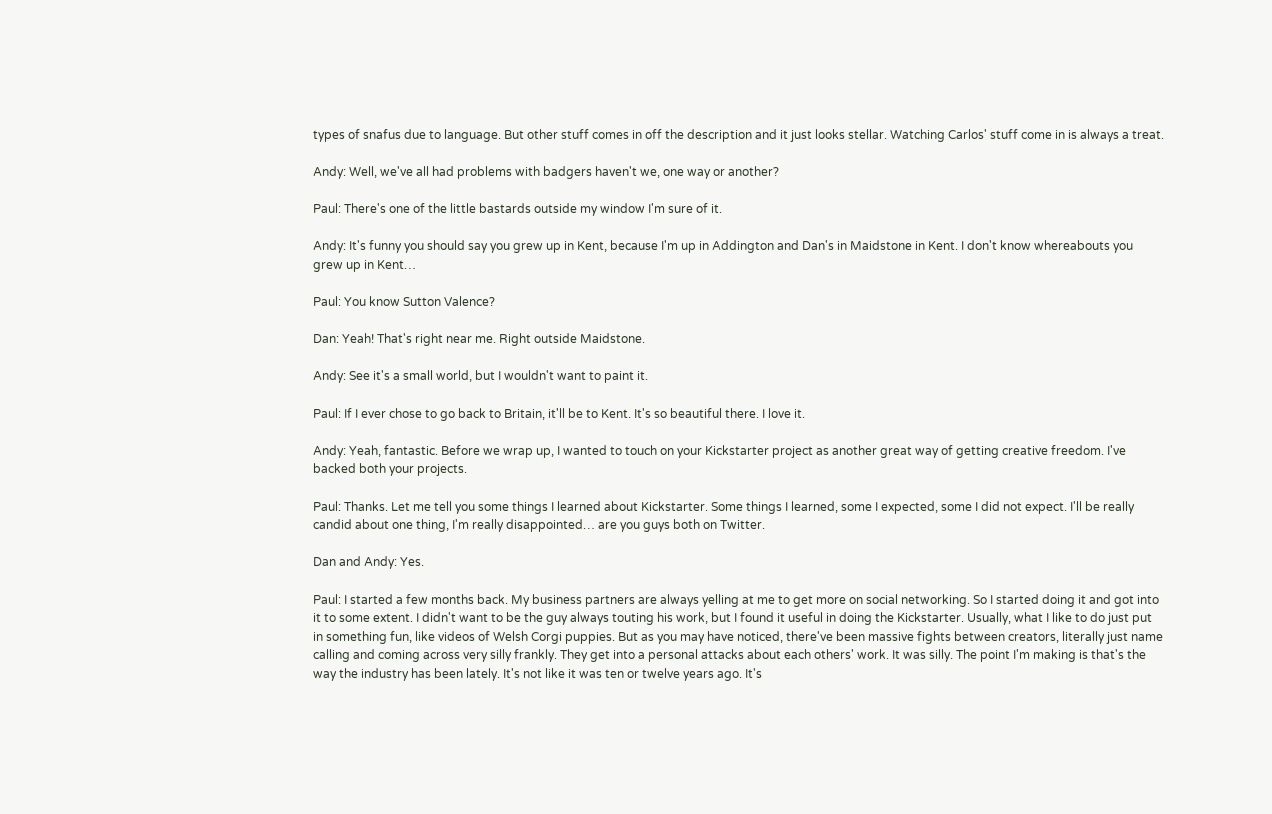types of snafus due to language. But other stuff comes in off the description and it just looks stellar. Watching Carlos' stuff come in is always a treat.

Andy: Well, we've all had problems with badgers haven't we, one way or another?

Paul: There's one of the little bastards outside my window I'm sure of it.

Andy: It's funny you should say you grew up in Kent, because I'm up in Addington and Dan's in Maidstone in Kent. I don't know whereabouts you grew up in Kent…

Paul: You know Sutton Valence?

Dan: Yeah! That's right near me. Right outside Maidstone.

Andy: See it's a small world, but I wouldn't want to paint it.

Paul: If I ever chose to go back to Britain, it'll be to Kent. It's so beautiful there. I love it.

Andy: Yeah, fantastic. Before we wrap up, I wanted to touch on your Kickstarter project as another great way of getting creative freedom. I've backed both your projects.

Paul: Thanks. Let me tell you some things I learned about Kickstarter. Some things I learned, some I expected, some I did not expect. I'll be really candid about one thing, I'm really disappointed… are you guys both on Twitter.

Dan and Andy: Yes.

Paul: I started a few months back. My business partners are always yelling at me to get more on social networking. So I started doing it and got into it to some extent. I didn't want to be the guy always touting his work, but I found it useful in doing the Kickstarter. Usually, what I like to do just put in something fun, like videos of Welsh Corgi puppies. But as you may have noticed, there've been massive fights between creators, literally just name calling and coming across very silly frankly. They get into a personal attacks about each others' work. It was silly. The point I'm making is that's the way the industry has been lately. It's not like it was ten or twelve years ago. It's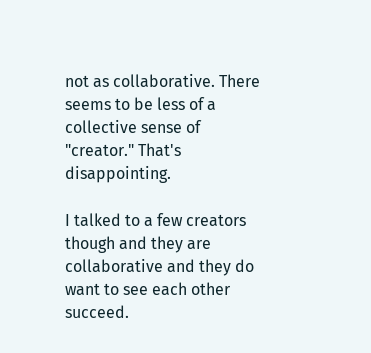not as collaborative. There seems to be less of a collective sense of "creator." That's disappointing.

I talked to a few creators though and they are collaborative and they do want to see each other succeed.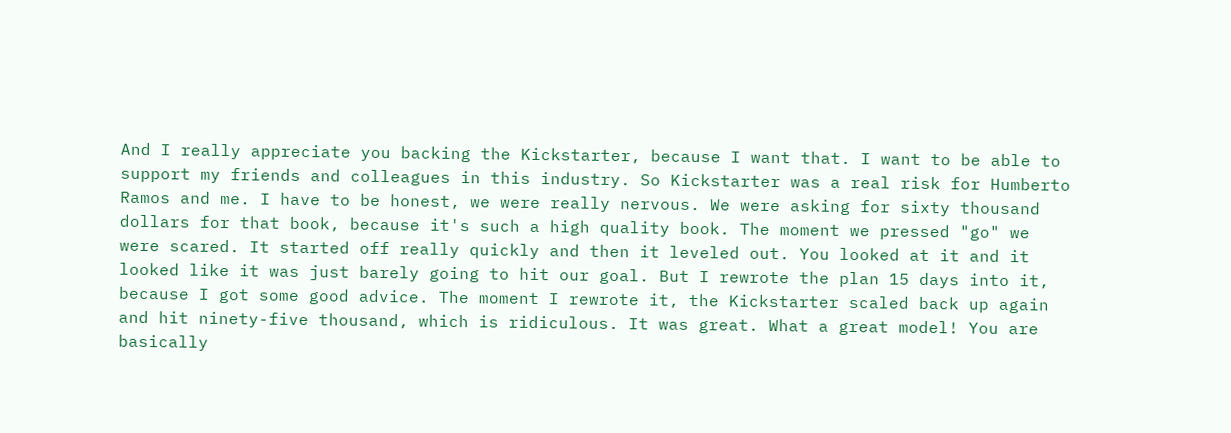And I really appreciate you backing the Kickstarter, because I want that. I want to be able to support my friends and colleagues in this industry. So Kickstarter was a real risk for Humberto Ramos and me. I have to be honest, we were really nervous. We were asking for sixty thousand dollars for that book, because it's such a high quality book. The moment we pressed "go" we were scared. It started off really quickly and then it leveled out. You looked at it and it looked like it was just barely going to hit our goal. But I rewrote the plan 15 days into it, because I got some good advice. The moment I rewrote it, the Kickstarter scaled back up again and hit ninety-five thousand, which is ridiculous. It was great. What a great model! You are basically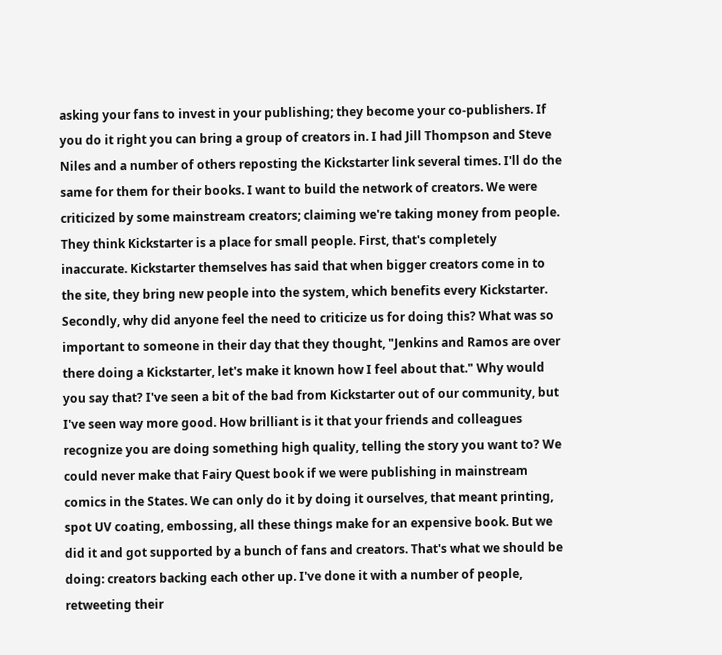asking your fans to invest in your publishing; they become your co-publishers. If you do it right you can bring a group of creators in. I had Jill Thompson and Steve Niles and a number of others reposting the Kickstarter link several times. I'll do the same for them for their books. I want to build the network of creators. We were criticized by some mainstream creators; claiming we're taking money from people. They think Kickstarter is a place for small people. First, that's completely inaccurate. Kickstarter themselves has said that when bigger creators come in to the site, they bring new people into the system, which benefits every Kickstarter. Secondly, why did anyone feel the need to criticize us for doing this? What was so important to someone in their day that they thought, "Jenkins and Ramos are over there doing a Kickstarter, let's make it known how I feel about that." Why would you say that? I've seen a bit of the bad from Kickstarter out of our community, but I've seen way more good. How brilliant is it that your friends and colleagues recognize you are doing something high quality, telling the story you want to? We could never make that Fairy Quest book if we were publishing in mainstream comics in the States. We can only do it by doing it ourselves, that meant printing, spot UV coating, embossing, all these things make for an expensive book. But we did it and got supported by a bunch of fans and creators. That's what we should be doing: creators backing each other up. I've done it with a number of people, retweeting their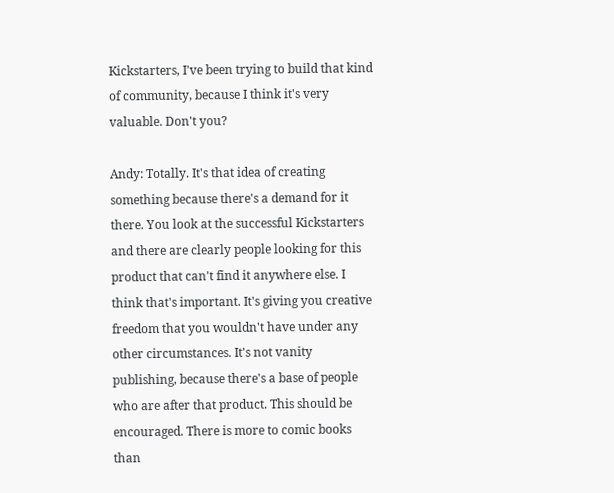Kickstarters, I've been trying to build that kind of community, because I think it's very valuable. Don't you?

Andy: Totally. It's that idea of creating something because there's a demand for it there. You look at the successful Kickstarters and there are clearly people looking for this product that can't find it anywhere else. I think that's important. It's giving you creative freedom that you wouldn't have under any other circumstances. It's not vanity publishing, because there's a base of people who are after that product. This should be encouraged. There is more to comic books than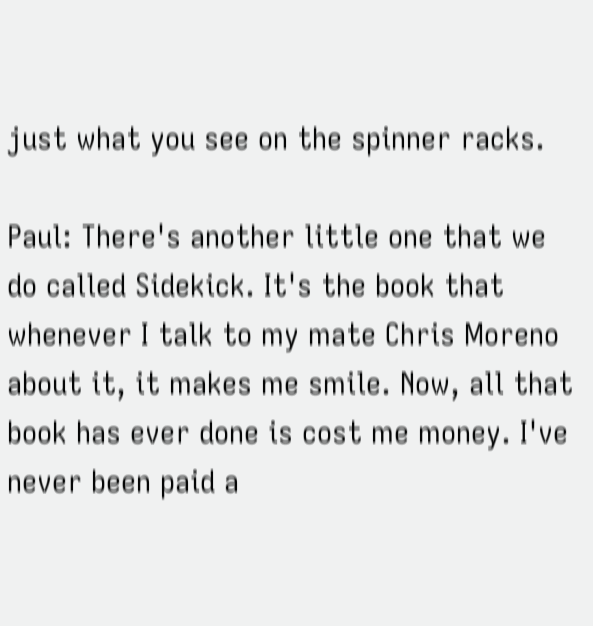just what you see on the spinner racks.

Paul: There's another little one that we do called Sidekick. It's the book that whenever I talk to my mate Chris Moreno about it, it makes me smile. Now, all that book has ever done is cost me money. I've never been paid a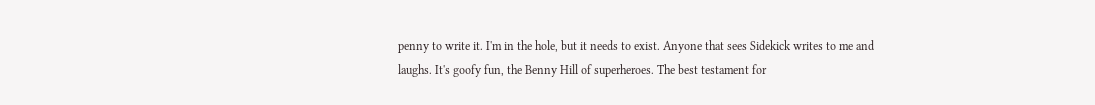penny to write it. I'm in the hole, but it needs to exist. Anyone that sees Sidekick writes to me and laughs. It's goofy fun, the Benny Hill of superheroes. The best testament for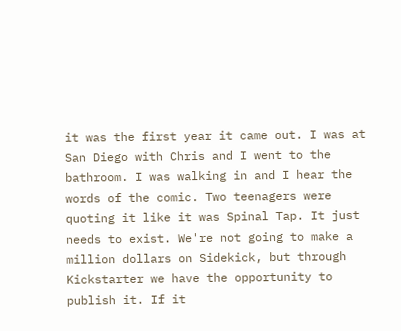it was the first year it came out. I was at San Diego with Chris and I went to the bathroom. I was walking in and I hear the words of the comic. Two teenagers were quoting it like it was Spinal Tap. It just needs to exist. We're not going to make a million dollars on Sidekick, but through Kickstarter we have the opportunity to publish it. If it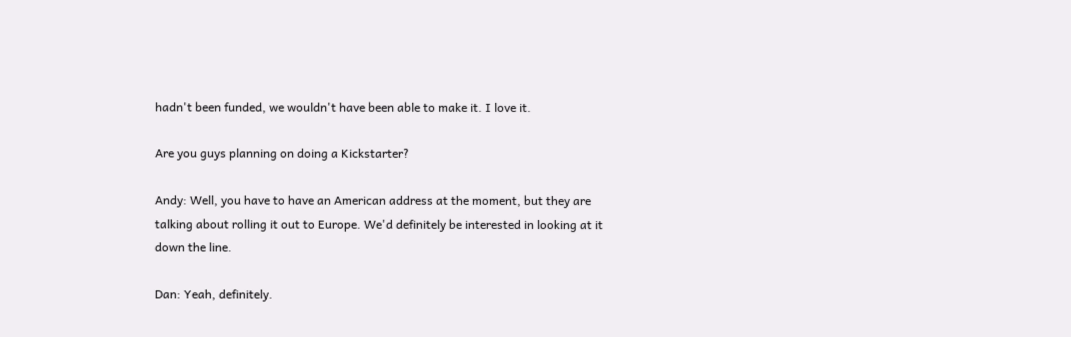hadn't been funded, we wouldn't have been able to make it. I love it.

Are you guys planning on doing a Kickstarter?

Andy: Well, you have to have an American address at the moment, but they are talking about rolling it out to Europe. We'd definitely be interested in looking at it down the line.

Dan: Yeah, definitely.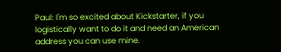Paul: I'm so excited about Kickstarter, if you logistically want to do it and need an American address you can use mine.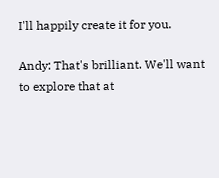I'll happily create it for you.

Andy: That's brilliant. We'll want to explore that at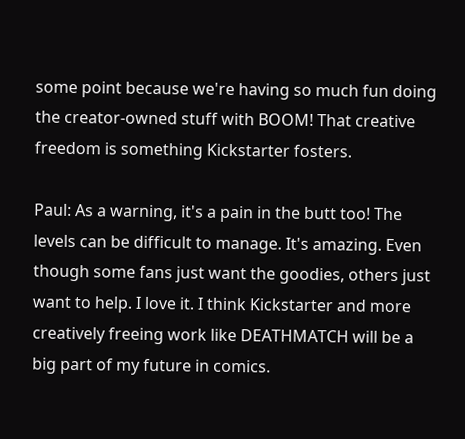some point because we're having so much fun doing the creator-owned stuff with BOOM! That creative freedom is something Kickstarter fosters.

Paul: As a warning, it's a pain in the butt too! The levels can be difficult to manage. It's amazing. Even though some fans just want the goodies, others just want to help. I love it. I think Kickstarter and more creatively freeing work like DEATHMATCH will be a big part of my future in comics.